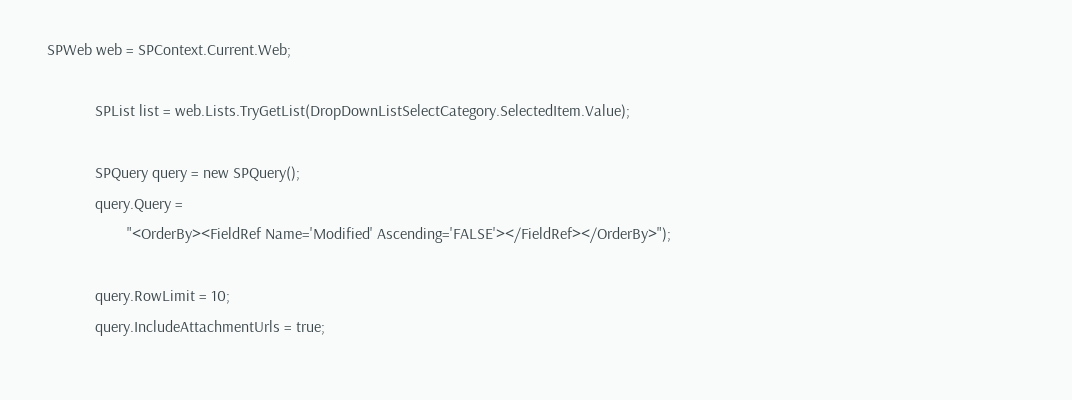SPWeb web = SPContext.Current.Web;

            SPList list = web.Lists.TryGetList(DropDownListSelectCategory.SelectedItem.Value);

            SPQuery query = new SPQuery();
            query.Query =
                    "<OrderBy><FieldRef Name='Modified' Ascending='FALSE'></FieldRef></OrderBy>");

            query.RowLimit = 10;
            query.IncludeAttachmentUrls = true;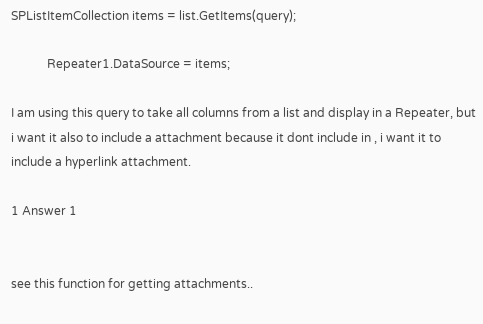SPListItemCollection items = list.GetItems(query);

            Repeater1.DataSource = items;

I am using this query to take all columns from a list and display in a Repeater, but i want it also to include a attachment because it dont include in , i want it to include a hyperlink attachment.

1 Answer 1


see this function for getting attachments..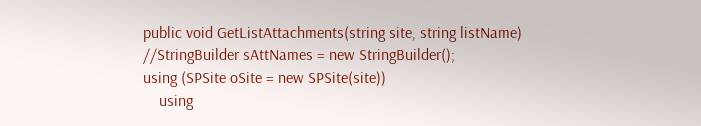public void GetListAttachments(string site, string listName)
//StringBuilder sAttNames = new StringBuilder();
using (SPSite oSite = new SPSite(site))
    using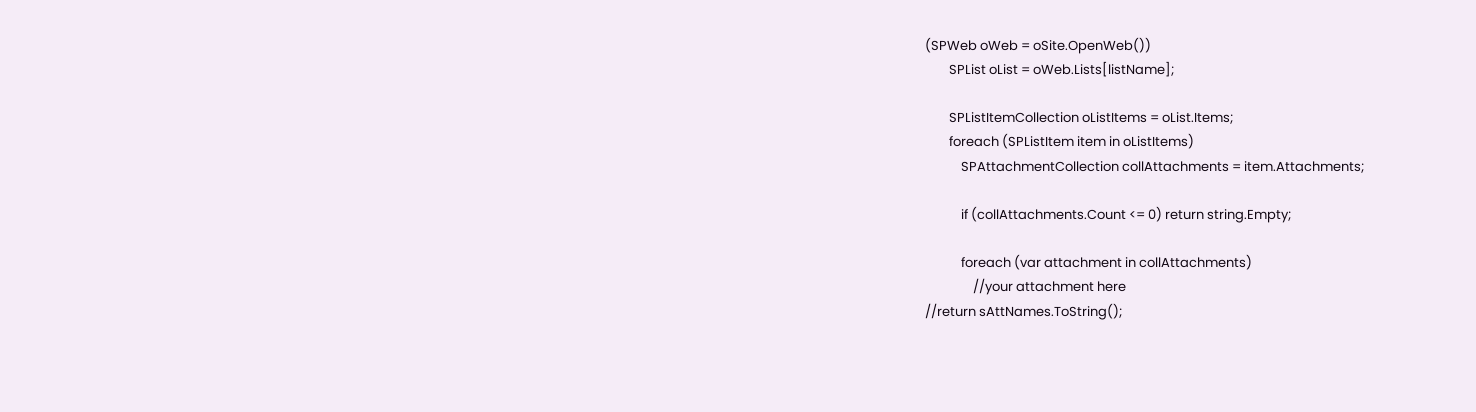(SPWeb oWeb = oSite.OpenWeb())
        SPList oList = oWeb.Lists[listName];

        SPListItemCollection oListItems = oList.Items;
        foreach (SPListItem item in oListItems)
            SPAttachmentCollection collAttachments = item.Attachments;

            if (collAttachments.Count <= 0) return string.Empty;

            foreach (var attachment in collAttachments)
                //your attachment here
//return sAttNames.ToString();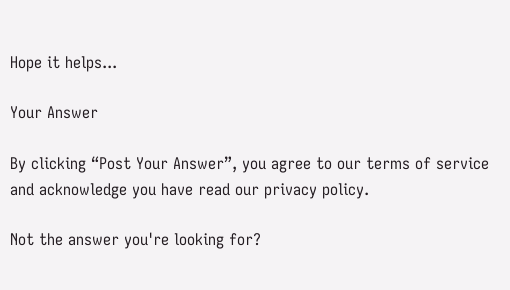Hope it helps...

Your Answer

By clicking “Post Your Answer”, you agree to our terms of service and acknowledge you have read our privacy policy.

Not the answer you're looking for?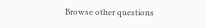Browse other questions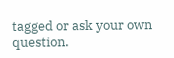tagged or ask your own question.